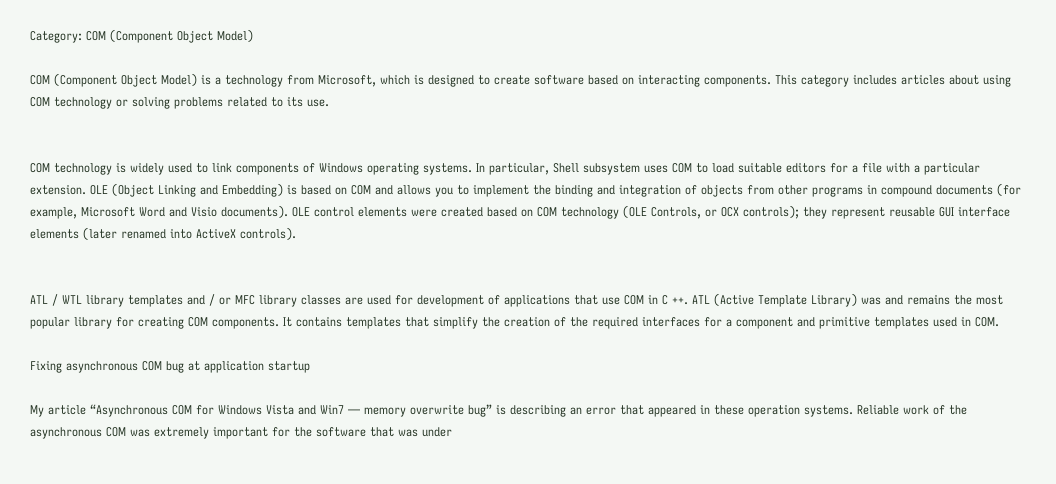Category: COM (Component Object Model)

COM (Component Object Model) is a technology from Microsoft, which is designed to create software based on interacting components. This category includes articles about using COM technology or solving problems related to its use.


COM technology is widely used to link components of Windows operating systems. In particular, Shell subsystem uses COM to load suitable editors for a file with a particular extension. OLE (Object Linking and Embedding) is based on COM and allows you to implement the binding and integration of objects from other programs in compound documents (for example, Microsoft Word and Visio documents). OLE control elements were created based on COM technology (OLE Controls, or OCX controls); they represent reusable GUI interface elements (later renamed into ActiveX controls).


ATL / WTL library templates and / or MFC library classes are used for development of applications that use COM in C ++. ATL (Active Template Library) was and remains the most popular library for creating COM components. It contains templates that simplify the creation of the required interfaces for a component and primitive templates used in COM.

Fixing asynchronous COM bug at application startup

My article “Asynchronous COM for Windows Vista and Win7 — memory overwrite bug” is describing an error that appeared in these operation systems. Reliable work of the asynchronous COM was extremely important for the software that was under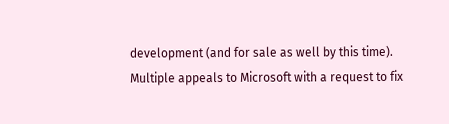development (and for sale as well by this time). Multiple appeals to Microsoft with a request to fix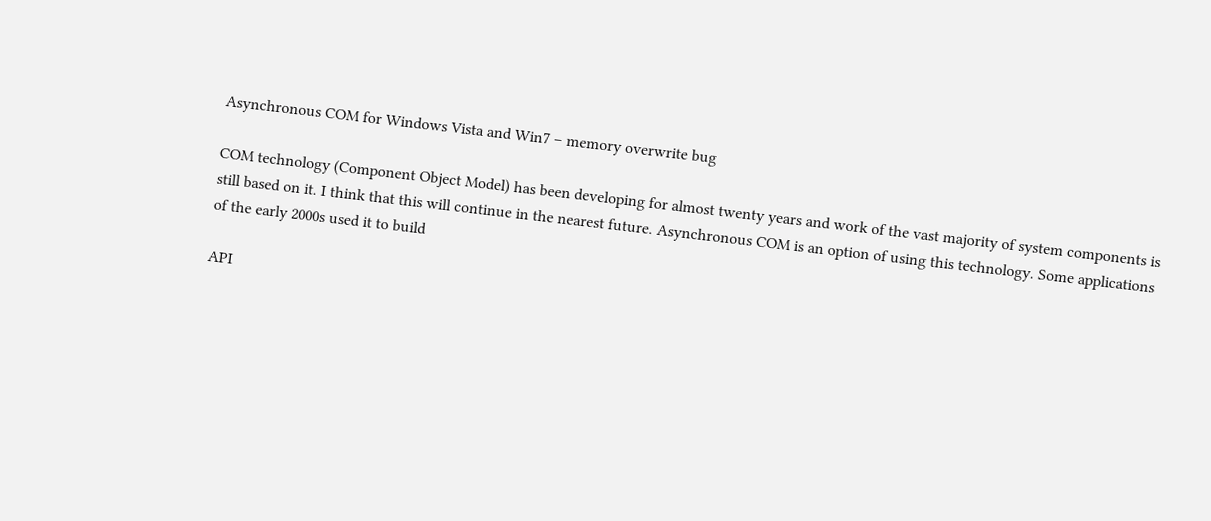Asynchronous COM for Windows Vista and Win7 – memory overwrite bug

COM technology (Component Object Model) has been developing for almost twenty years and work of the vast majority of system components is still based on it. I think that this will continue in the nearest future. Asynchronous COM is an option of using this technology. Some applications of the early 2000s used it to build

API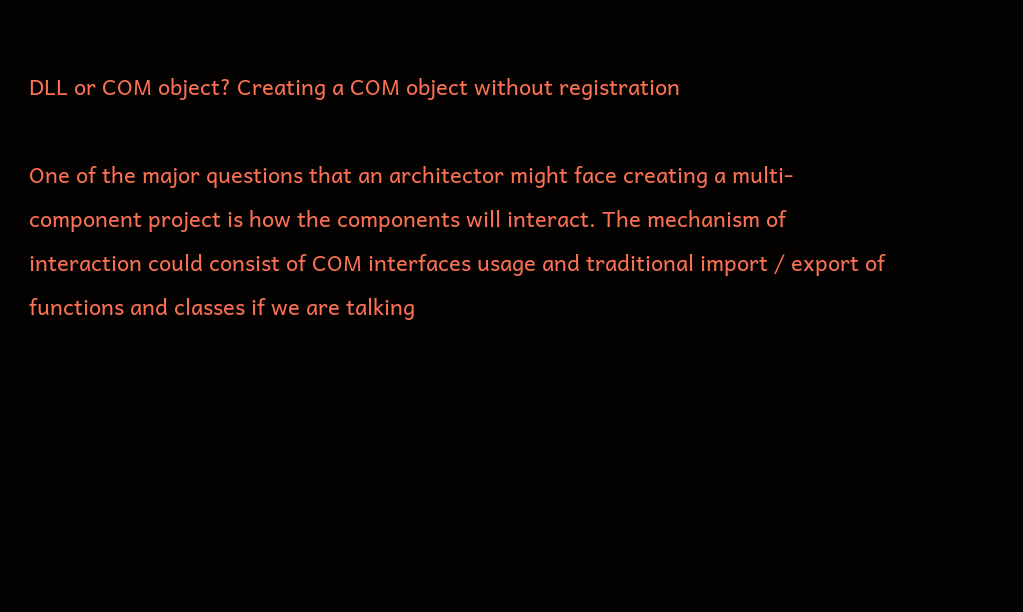DLL or COM object? Creating a COM object without registration

One of the major questions that an architector might face creating a multi-component project is how the components will interact. The mechanism of interaction could consist of COM interfaces usage and traditional import / export of functions and classes if we are talking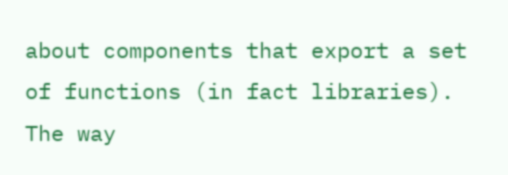about components that export a set of functions (in fact libraries). The way